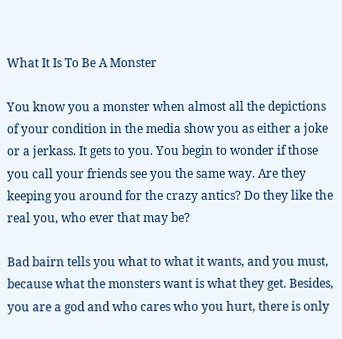What It Is To Be A Monster

You know you a monster when almost all the depictions of your condition in the media show you as either a joke or a jerkass. It gets to you. You begin to wonder if those you call your friends see you the same way. Are they keeping you around for the crazy antics? Do they like the real you, who ever that may be?

Bad bairn tells you what to what it wants, and you must, because what the monsters want is what they get. Besides, you are a god and who cares who you hurt, there is only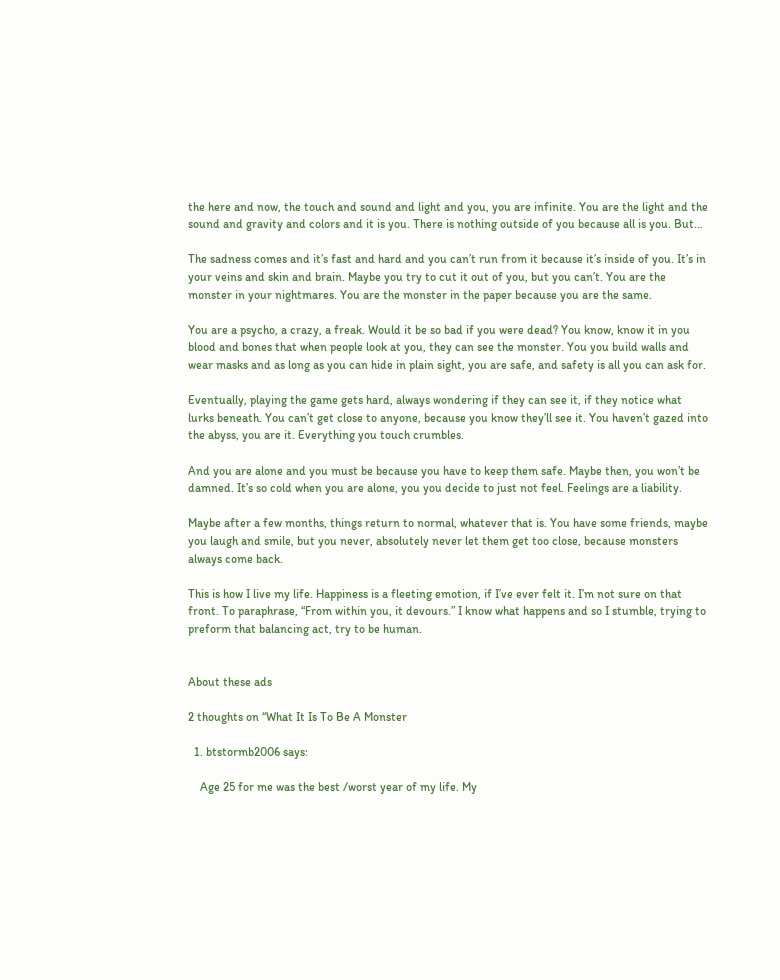the here and now, the touch and sound and light and you, you are infinite. You are the light and the sound and gravity and colors and it is you. There is nothing outside of you because all is you. But…

The sadness comes and it’s fast and hard and you can’t run from it because it’s inside of you. It’s in your veins and skin and brain. Maybe you try to cut it out of you, but you can’t. You are the monster in your nightmares. You are the monster in the paper because you are the same.

You are a psycho, a crazy, a freak. Would it be so bad if you were dead? You know, know it in you blood and bones that when people look at you, they can see the monster. You you build walls and wear masks and as long as you can hide in plain sight, you are safe, and safety is all you can ask for.

Eventually, playing the game gets hard, always wondering if they can see it, if they notice what lurks beneath. You can’t get close to anyone, because you know they’ll see it. You haven’t gazed into the abyss, you are it. Everything you touch crumbles.

And you are alone and you must be because you have to keep them safe. Maybe then, you won’t be damned. It’s so cold when you are alone, you you decide to just not feel. Feelings are a liability.

Maybe after a few months, things return to normal, whatever that is. You have some friends, maybe you laugh and smile, but you never, absolutely never let them get too close, because monsters always come back.

This is how I live my life. Happiness is a fleeting emotion, if I’ve ever felt it. I’m not sure on that front. To paraphrase, “From within you, it devours.” I know what happens and so I stumble, trying to preform that balancing act, try to be human.


About these ads

2 thoughts on “What It Is To Be A Monster

  1. btstormb2006 says:

    Age 25 for me was the best /worst year of my life. My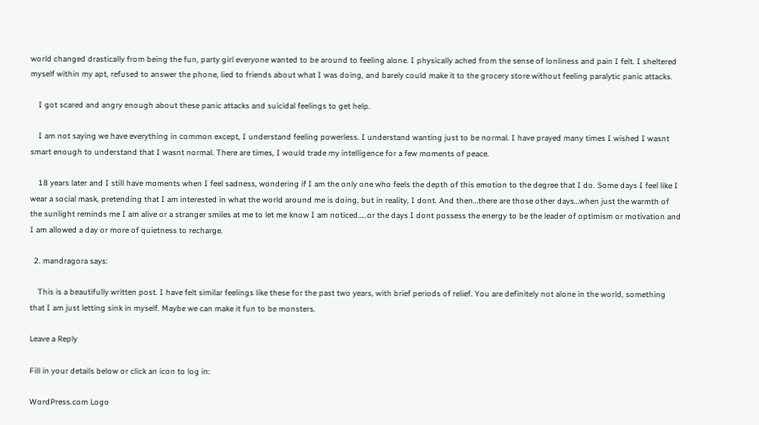world changed drastically from being the fun, party girl everyone wanted to be around to feeling alone. I physically ached from the sense of lonliness and pain I felt. I sheltered myself within my apt, refused to answer the phone, lied to friends about what I was doing, and barely could make it to the grocery store without feeling paralytic panic attacks.

    I got scared and angry enough about these panic attacks and suicidal feelings to get help.

    I am not saying we have everything in common except, I understand feeling powerless. I understand wanting just to be normal. I have prayed many times I wished I wasnt smart enough to understand that I wasnt normal. There are times, I would trade my intelligence for a few moments of peace.

    18 years later and I still have moments when I feel sadness, wondering if I am the only one who feels the depth of this emotion to the degree that I do. Some days I feel like I wear a social mask, pretending that I am interested in what the world around me is doing, but in reality, I dont. And then…there are those other days…when just the warmth of the sunlight reminds me I am alive or a stranger smiles at me to let me know I am noticed…..or the days I dont possess the energy to be the leader of optimism or motivation and I am allowed a day or more of quietness to recharge.

  2. mandragora says:

    This is a beautifully written post. I have felt similar feelings like these for the past two years, with brief periods of relief. You are definitely not alone in the world, something that I am just letting sink in myself. Maybe we can make it fun to be monsters.

Leave a Reply

Fill in your details below or click an icon to log in:

WordPress.com Logo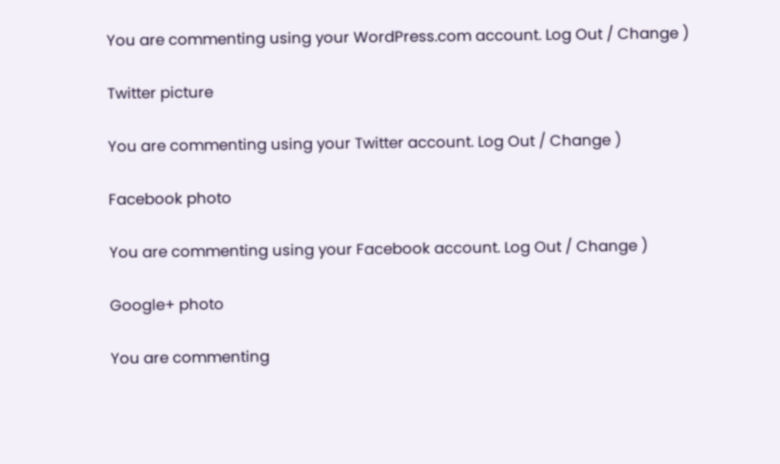You are commenting using your WordPress.com account. Log Out / Change )

Twitter picture

You are commenting using your Twitter account. Log Out / Change )

Facebook photo

You are commenting using your Facebook account. Log Out / Change )

Google+ photo

You are commenting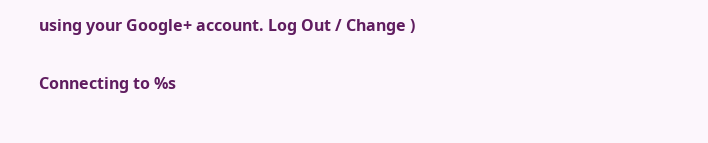using your Google+ account. Log Out / Change )

Connecting to %s